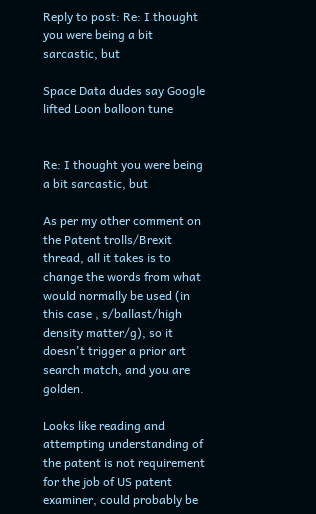Reply to post: Re: I thought you were being a bit sarcastic, but

Space Data dudes say Google lifted Loon balloon tune


Re: I thought you were being a bit sarcastic, but

As per my other comment on the Patent trolls/Brexit thread, all it takes is to change the words from what would normally be used (in this case , s/ballast/high density matter/g), so it doesn't trigger a prior art search match, and you are golden.

Looks like reading and attempting understanding of the patent is not requirement for the job of US patent examiner, could probably be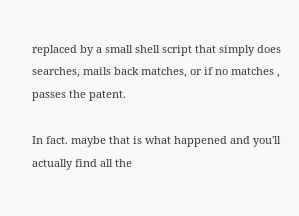replaced by a small shell script that simply does searches, mails back matches, or if no matches , passes the patent.

In fact. maybe that is what happened and you'll actually find all the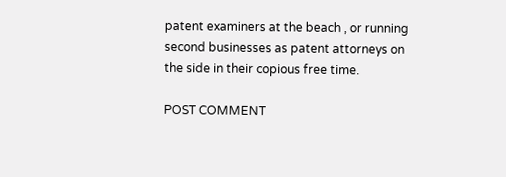patent examiners at the beach , or running second businesses as patent attorneys on the side in their copious free time.

POST COMMENT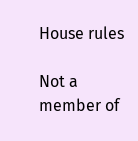House rules

Not a member of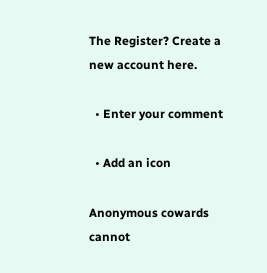The Register? Create a new account here.

  • Enter your comment

  • Add an icon

Anonymous cowards cannot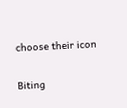choose their icon

Biting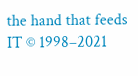the hand that feeds IT © 1998–2021